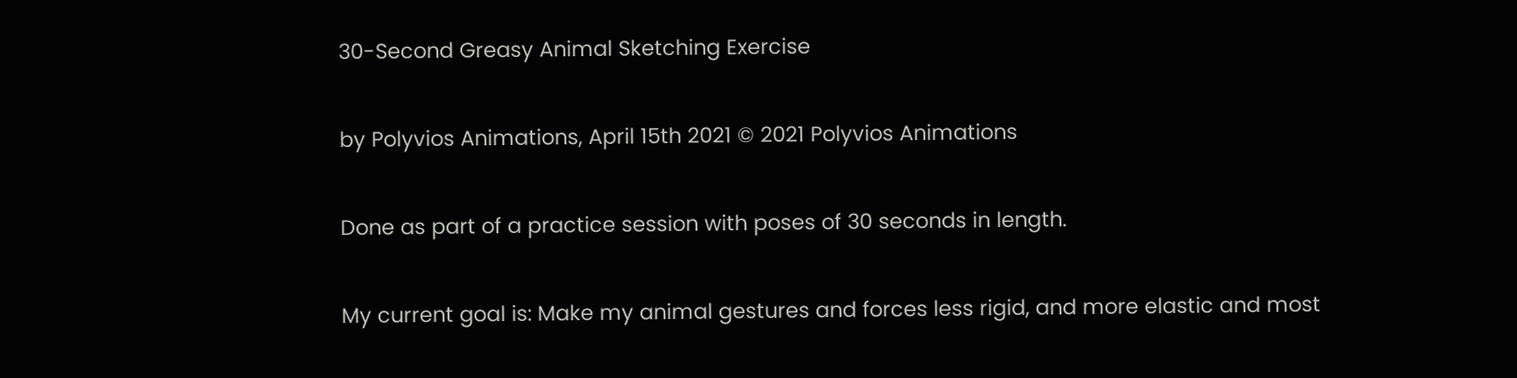30-Second Greasy Animal Sketching Exercise

by Polyvios Animations, April 15th 2021 © 2021 Polyvios Animations

Done as part of a practice session with poses of 30 seconds in length.

My current goal is: Make my animal gestures and forces less rigid, and more elastic and most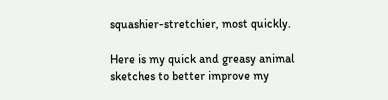squashier-stretchier, most quickly.

Here is my quick and greasy animal sketches to better improve my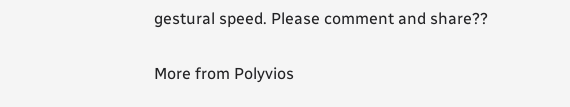gestural speed. Please comment and share??

More from Polyvios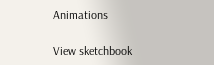Animations

View sketchbook